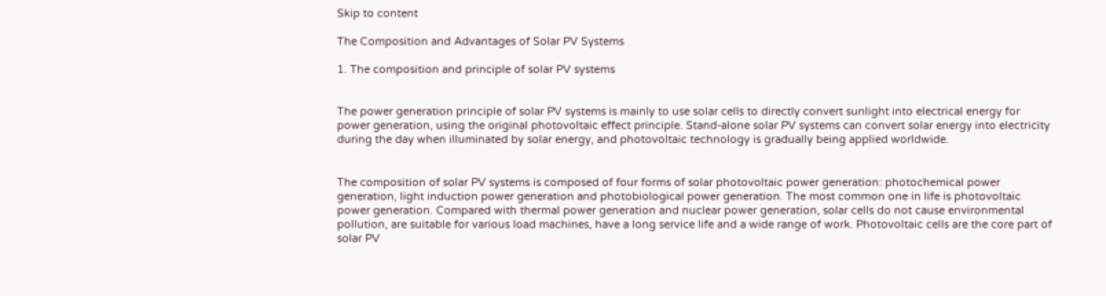Skip to content

The Composition and Advantages of Solar PV Systems

1. The composition and principle of solar PV systems


The power generation principle of solar PV systems is mainly to use solar cells to directly convert sunlight into electrical energy for power generation, using the original photovoltaic effect principle. Stand-alone solar PV systems can convert solar energy into electricity during the day when illuminated by solar energy, and photovoltaic technology is gradually being applied worldwide.


The composition of solar PV systems is composed of four forms of solar photovoltaic power generation: photochemical power generation, light induction power generation and photobiological power generation. The most common one in life is photovoltaic power generation. Compared with thermal power generation and nuclear power generation, solar cells do not cause environmental pollution, are suitable for various load machines, have a long service life and a wide range of work. Photovoltaic cells are the core part of solar PV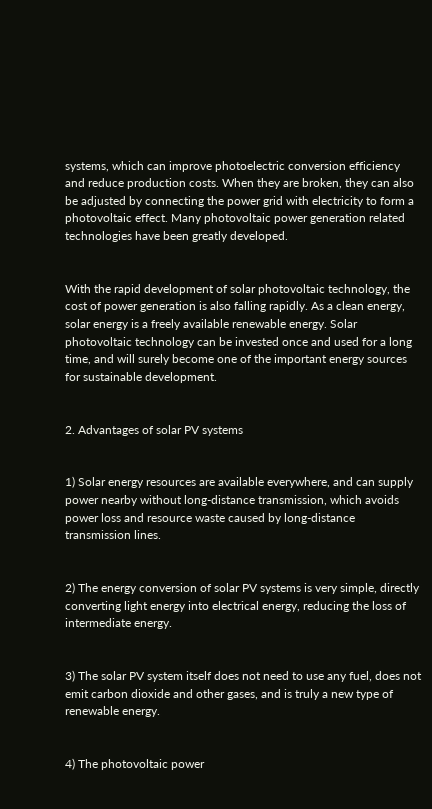systems, which can improve photoelectric conversion efficiency and reduce production costs. When they are broken, they can also be adjusted by connecting the power grid with electricity to form a photovoltaic effect. Many photovoltaic power generation related technologies have been greatly developed.


With the rapid development of solar photovoltaic technology, the cost of power generation is also falling rapidly. As a clean energy, solar energy is a freely available renewable energy. Solar photovoltaic technology can be invested once and used for a long time, and will surely become one of the important energy sources for sustainable development.


2. Advantages of solar PV systems


1) Solar energy resources are available everywhere, and can supply power nearby without long-distance transmission, which avoids power loss and resource waste caused by long-distance transmission lines.


2) The energy conversion of solar PV systems is very simple, directly converting light energy into electrical energy, reducing the loss of intermediate energy.


3) The solar PV system itself does not need to use any fuel, does not emit carbon dioxide and other gases, and is truly a new type of renewable energy.


4) The photovoltaic power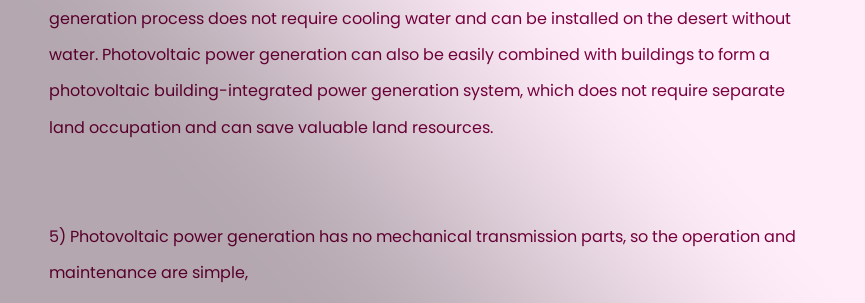generation process does not require cooling water and can be installed on the desert without water. Photovoltaic power generation can also be easily combined with buildings to form a photovoltaic building-integrated power generation system, which does not require separate land occupation and can save valuable land resources.


5) Photovoltaic power generation has no mechanical transmission parts, so the operation and maintenance are simple,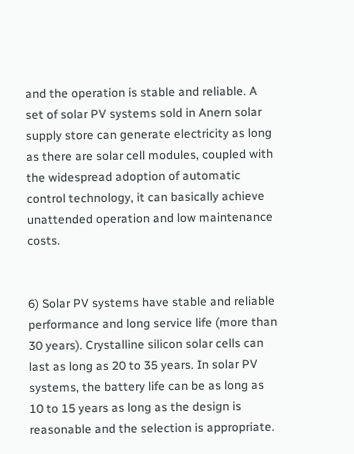and the operation is stable and reliable. A set of solar PV systems sold in Anern solar supply store can generate electricity as long as there are solar cell modules, coupled with the widespread adoption of automatic control technology, it can basically achieve unattended operation and low maintenance costs.


6) Solar PV systems have stable and reliable performance and long service life (more than 30 years). Crystalline silicon solar cells can last as long as 20 to 35 years. In solar PV systems, the battery life can be as long as 10 to 15 years as long as the design is reasonable and the selection is appropriate.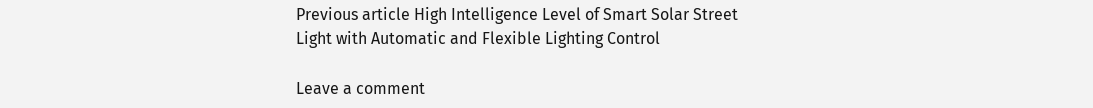Previous article High Intelligence Level of Smart Solar Street Light with Automatic and Flexible Lighting Control

Leave a comment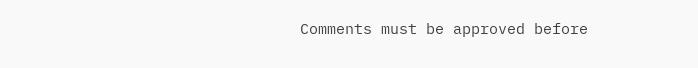Comments must be approved before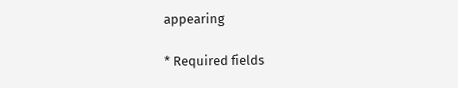appearing

* Required fields